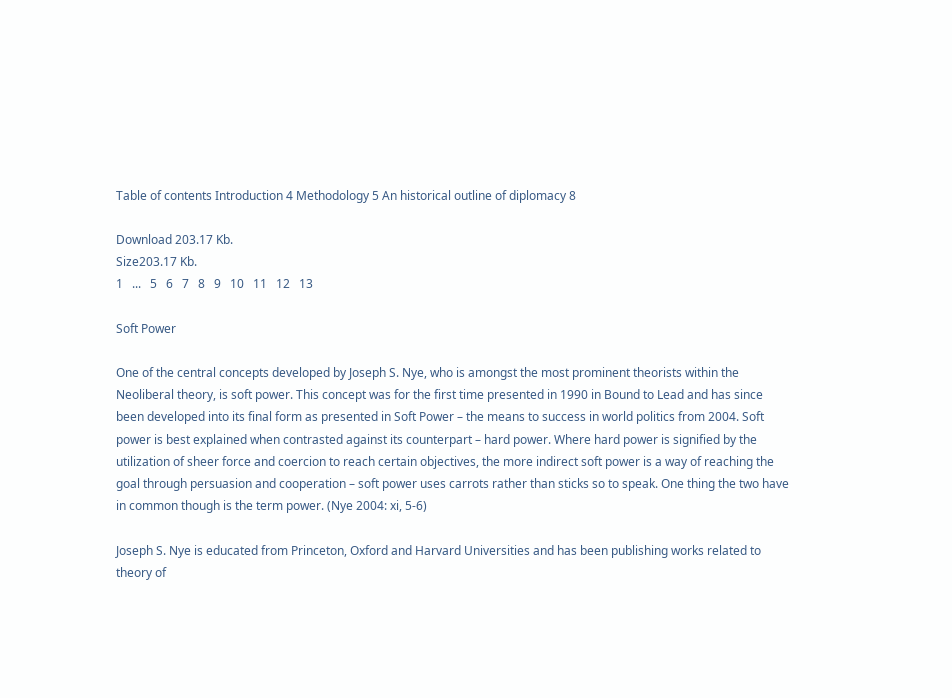Table of contents Introduction 4 Methodology 5 An historical outline of diplomacy 8

Download 203.17 Kb.
Size203.17 Kb.
1   ...   5   6   7   8   9   10   11   12   13

Soft Power

One of the central concepts developed by Joseph S. Nye, who is amongst the most prominent theorists within the Neoliberal theory, is soft power. This concept was for the first time presented in 1990 in Bound to Lead and has since been developed into its final form as presented in Soft Power – the means to success in world politics from 2004. Soft power is best explained when contrasted against its counterpart – hard power. Where hard power is signified by the utilization of sheer force and coercion to reach certain objectives, the more indirect soft power is a way of reaching the goal through persuasion and cooperation – soft power uses carrots rather than sticks so to speak. One thing the two have in common though is the term power. (Nye 2004: xi, 5-6)

Joseph S. Nye is educated from Princeton, Oxford and Harvard Universities and has been publishing works related to theory of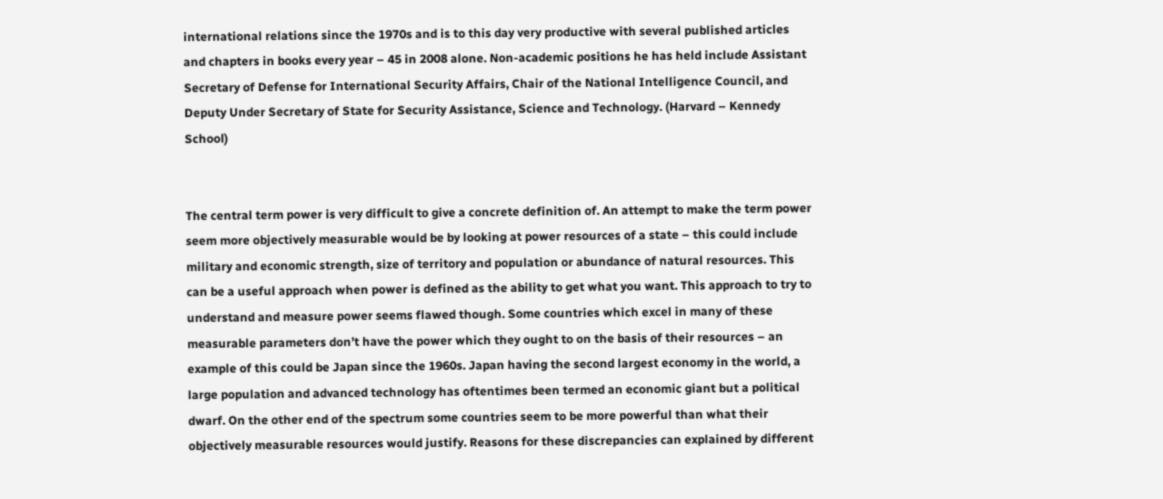international relations since the 1970s and is to this day very productive with several published articles and chapters in books every year – 45 in 2008 alone. Non-academic positions he has held include Assistant Secretary of Defense for International Security Affairs, Chair of the National Intelligence Council, and Deputy Under Secretary of State for Security Assistance, Science and Technology. (Harvard – Kennedy School)


The central term power is very difficult to give a concrete definition of. An attempt to make the term power seem more objectively measurable would be by looking at power resources of a state – this could include military and economic strength, size of territory and population or abundance of natural resources. This can be a useful approach when power is defined as the ability to get what you want. This approach to try to understand and measure power seems flawed though. Some countries which excel in many of these measurable parameters don’t have the power which they ought to on the basis of their resources – an example of this could be Japan since the 1960s. Japan having the second largest economy in the world, a large population and advanced technology has oftentimes been termed an economic giant but a political dwarf. On the other end of the spectrum some countries seem to be more powerful than what their objectively measurable resources would justify. Reasons for these discrepancies can explained by different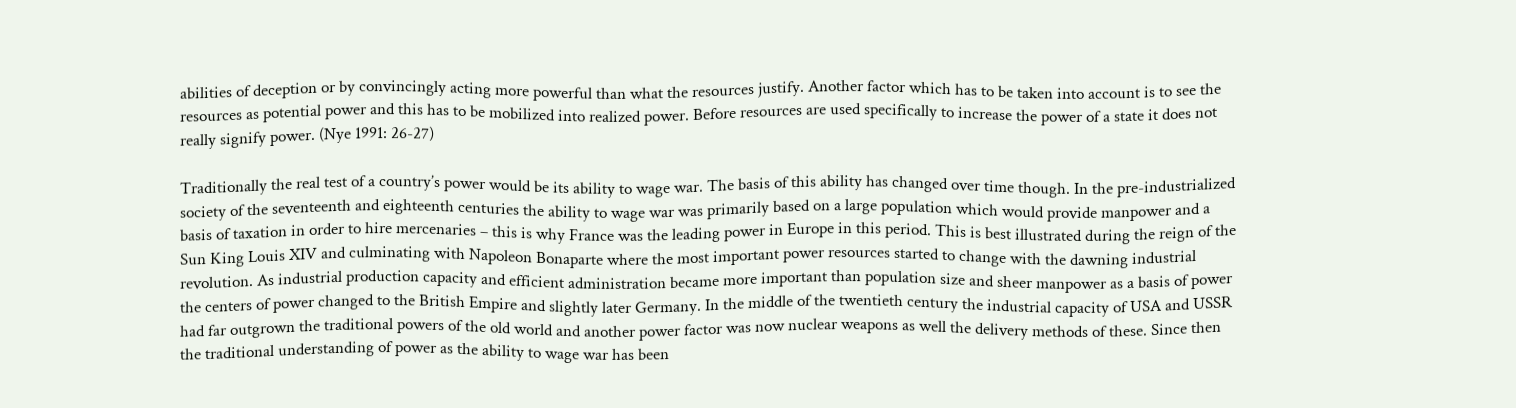abilities of deception or by convincingly acting more powerful than what the resources justify. Another factor which has to be taken into account is to see the resources as potential power and this has to be mobilized into realized power. Before resources are used specifically to increase the power of a state it does not really signify power. (Nye 1991: 26-27)

Traditionally the real test of a country’s power would be its ability to wage war. The basis of this ability has changed over time though. In the pre-industrialized society of the seventeenth and eighteenth centuries the ability to wage war was primarily based on a large population which would provide manpower and a basis of taxation in order to hire mercenaries – this is why France was the leading power in Europe in this period. This is best illustrated during the reign of the Sun King Louis XIV and culminating with Napoleon Bonaparte where the most important power resources started to change with the dawning industrial revolution. As industrial production capacity and efficient administration became more important than population size and sheer manpower as a basis of power the centers of power changed to the British Empire and slightly later Germany. In the middle of the twentieth century the industrial capacity of USA and USSR had far outgrown the traditional powers of the old world and another power factor was now nuclear weapons as well the delivery methods of these. Since then the traditional understanding of power as the ability to wage war has been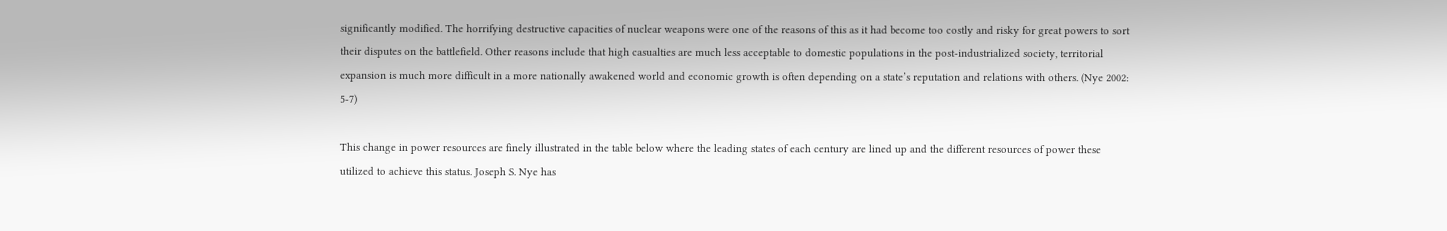significantly modified. The horrifying destructive capacities of nuclear weapons were one of the reasons of this as it had become too costly and risky for great powers to sort their disputes on the battlefield. Other reasons include that high casualties are much less acceptable to domestic populations in the post-industrialized society, territorial expansion is much more difficult in a more nationally awakened world and economic growth is often depending on a state’s reputation and relations with others. (Nye 2002: 5-7)

This change in power resources are finely illustrated in the table below where the leading states of each century are lined up and the different resources of power these utilized to achieve this status. Joseph S. Nye has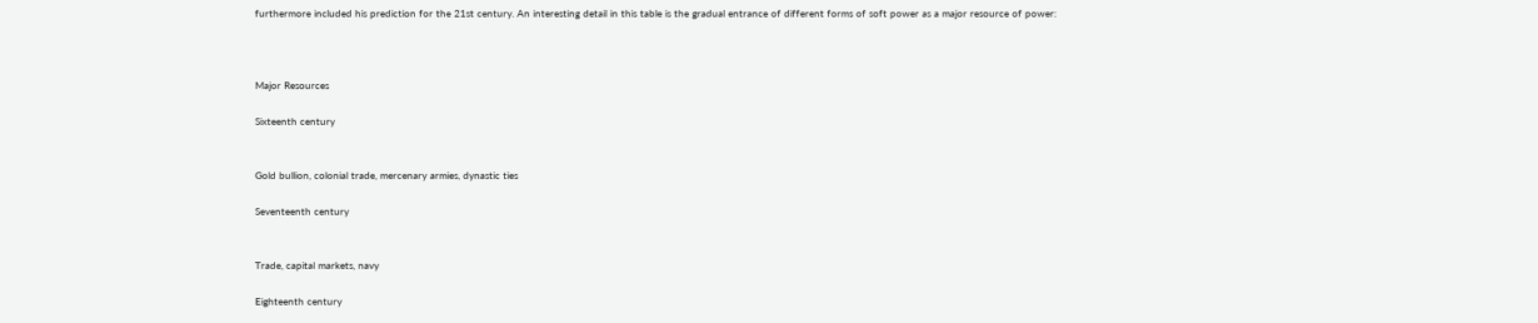furthermore included his prediction for the 21st century. An interesting detail in this table is the gradual entrance of different forms of soft power as a major resource of power:



Major Resources

Sixteenth century


Gold bullion, colonial trade, mercenary armies, dynastic ties

Seventeenth century


Trade, capital markets, navy

Eighteenth century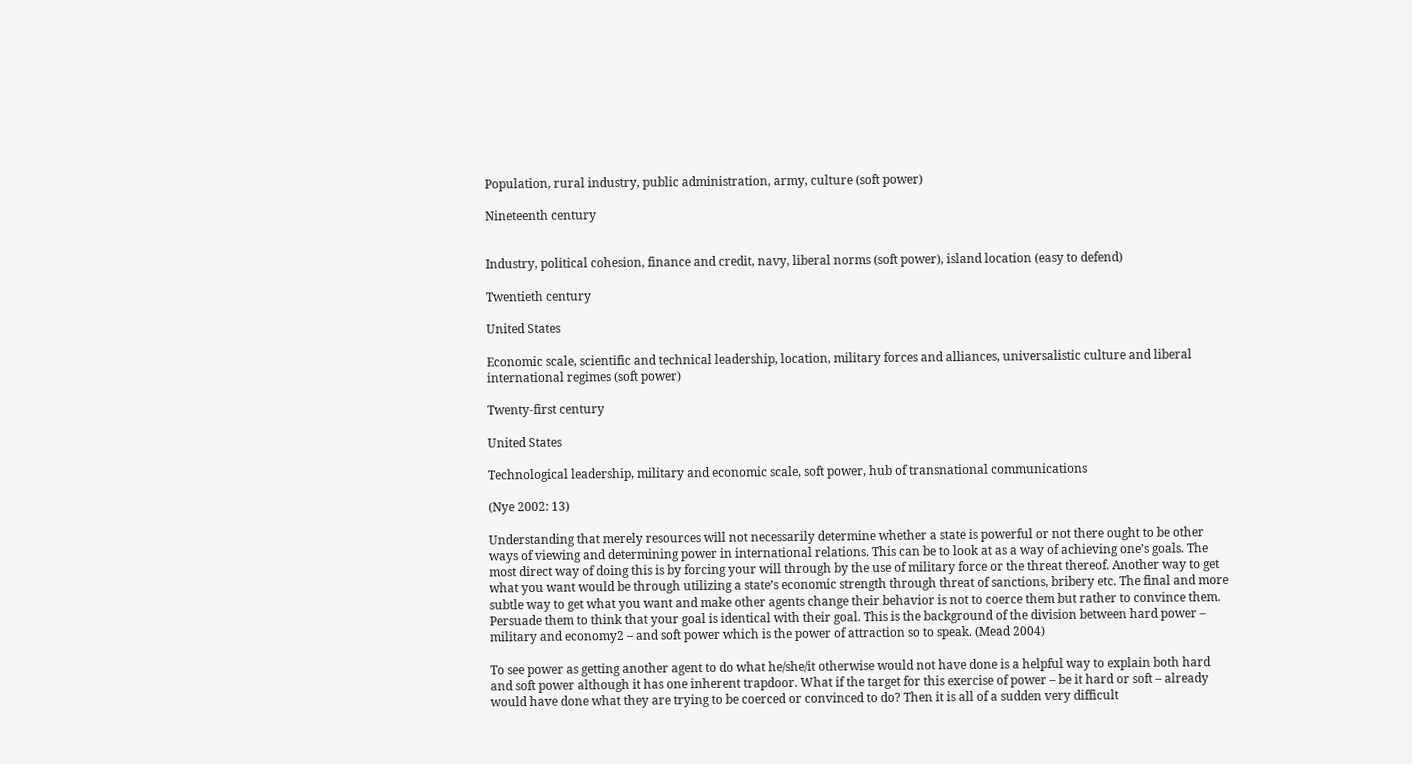Population, rural industry, public administration, army, culture (soft power)

Nineteenth century


Industry, political cohesion, finance and credit, navy, liberal norms (soft power), island location (easy to defend)

Twentieth century

United States

Economic scale, scientific and technical leadership, location, military forces and alliances, universalistic culture and liberal international regimes (soft power)

Twenty-first century

United States

Technological leadership, military and economic scale, soft power, hub of transnational communications

(Nye 2002: 13)

Understanding that merely resources will not necessarily determine whether a state is powerful or not there ought to be other ways of viewing and determining power in international relations. This can be to look at as a way of achieving one’s goals. The most direct way of doing this is by forcing your will through by the use of military force or the threat thereof. Another way to get what you want would be through utilizing a state’s economic strength through threat of sanctions, bribery etc. The final and more subtle way to get what you want and make other agents change their behavior is not to coerce them but rather to convince them. Persuade them to think that your goal is identical with their goal. This is the background of the division between hard power – military and economy2 – and soft power which is the power of attraction so to speak. (Mead 2004)

To see power as getting another agent to do what he/she/it otherwise would not have done is a helpful way to explain both hard and soft power although it has one inherent trapdoor. What if the target for this exercise of power – be it hard or soft – already would have done what they are trying to be coerced or convinced to do? Then it is all of a sudden very difficult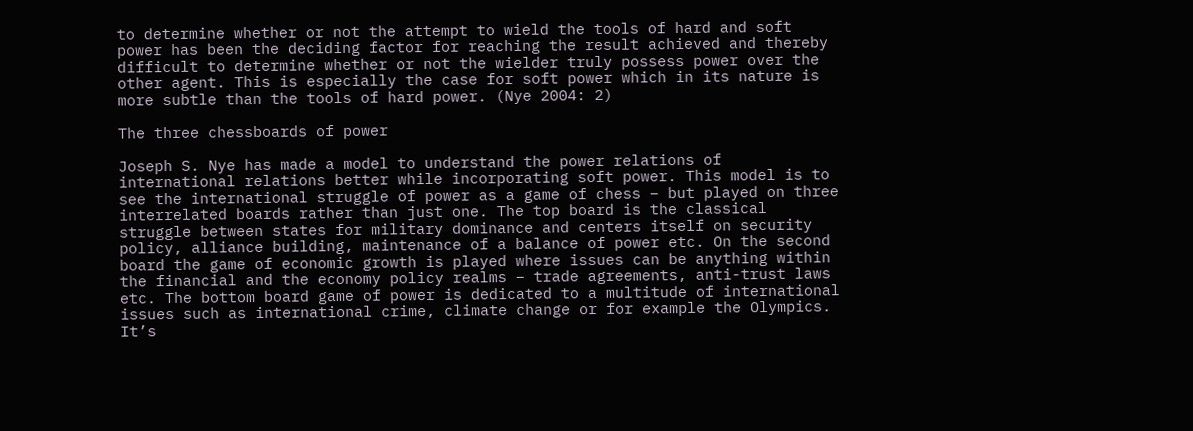to determine whether or not the attempt to wield the tools of hard and soft power has been the deciding factor for reaching the result achieved and thereby difficult to determine whether or not the wielder truly possess power over the other agent. This is especially the case for soft power which in its nature is more subtle than the tools of hard power. (Nye 2004: 2)

The three chessboards of power

Joseph S. Nye has made a model to understand the power relations of international relations better while incorporating soft power. This model is to see the international struggle of power as a game of chess – but played on three interrelated boards rather than just one. The top board is the classical struggle between states for military dominance and centers itself on security policy, alliance building, maintenance of a balance of power etc. On the second board the game of economic growth is played where issues can be anything within the financial and the economy policy realms – trade agreements, anti-trust laws etc. The bottom board game of power is dedicated to a multitude of international issues such as international crime, climate change or for example the Olympics. It’s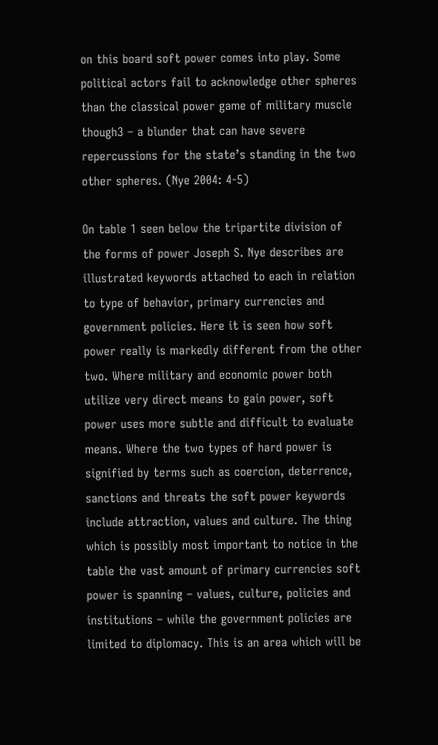on this board soft power comes into play. Some political actors fail to acknowledge other spheres than the classical power game of military muscle though3 – a blunder that can have severe repercussions for the state’s standing in the two other spheres. (Nye 2004: 4-5)

On table 1 seen below the tripartite division of the forms of power Joseph S. Nye describes are illustrated keywords attached to each in relation to type of behavior, primary currencies and government policies. Here it is seen how soft power really is markedly different from the other two. Where military and economic power both utilize very direct means to gain power, soft power uses more subtle and difficult to evaluate means. Where the two types of hard power is signified by terms such as coercion, deterrence, sanctions and threats the soft power keywords include attraction, values and culture. The thing which is possibly most important to notice in the table the vast amount of primary currencies soft power is spanning – values, culture, policies and institutions – while the government policies are limited to diplomacy. This is an area which will be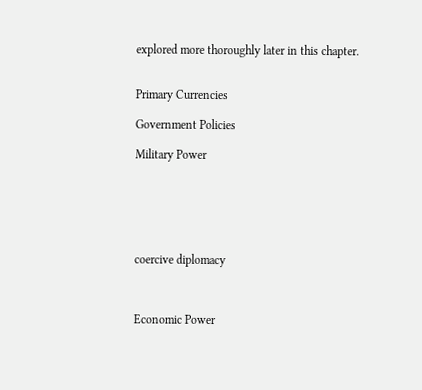explored more thoroughly later in this chapter.


Primary Currencies

Government Policies

Military Power






coercive diplomacy



Economic Power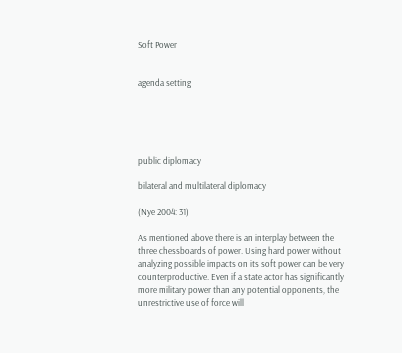Soft Power


agenda setting





public diplomacy

bilateral and multilateral diplomacy

(Nye 2004: 31)

As mentioned above there is an interplay between the three chessboards of power. Using hard power without analyzing possible impacts on its soft power can be very counterproductive. Even if a state actor has significantly more military power than any potential opponents, the unrestrictive use of force will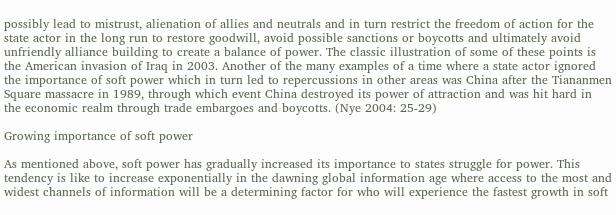possibly lead to mistrust, alienation of allies and neutrals and in turn restrict the freedom of action for the state actor in the long run to restore goodwill, avoid possible sanctions or boycotts and ultimately avoid unfriendly alliance building to create a balance of power. The classic illustration of some of these points is the American invasion of Iraq in 2003. Another of the many examples of a time where a state actor ignored the importance of soft power which in turn led to repercussions in other areas was China after the Tiananmen Square massacre in 1989, through which event China destroyed its power of attraction and was hit hard in the economic realm through trade embargoes and boycotts. (Nye 2004: 25-29)

Growing importance of soft power

As mentioned above, soft power has gradually increased its importance to states struggle for power. This tendency is like to increase exponentially in the dawning global information age where access to the most and widest channels of information will be a determining factor for who will experience the fastest growth in soft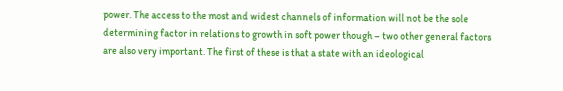power. The access to the most and widest channels of information will not be the sole determining factor in relations to growth in soft power though – two other general factors are also very important. The first of these is that a state with an ideological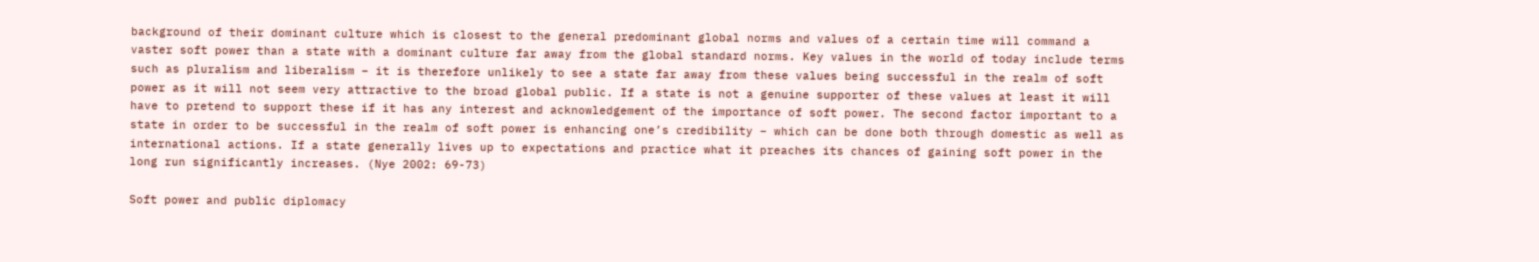background of their dominant culture which is closest to the general predominant global norms and values of a certain time will command a vaster soft power than a state with a dominant culture far away from the global standard norms. Key values in the world of today include terms such as pluralism and liberalism – it is therefore unlikely to see a state far away from these values being successful in the realm of soft power as it will not seem very attractive to the broad global public. If a state is not a genuine supporter of these values at least it will have to pretend to support these if it has any interest and acknowledgement of the importance of soft power. The second factor important to a state in order to be successful in the realm of soft power is enhancing one’s credibility – which can be done both through domestic as well as international actions. If a state generally lives up to expectations and practice what it preaches its chances of gaining soft power in the long run significantly increases. (Nye 2002: 69-73)

Soft power and public diplomacy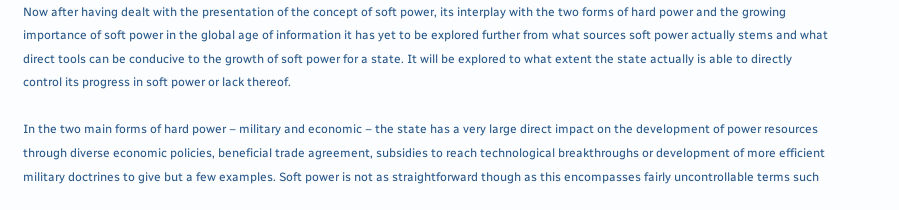Now after having dealt with the presentation of the concept of soft power, its interplay with the two forms of hard power and the growing importance of soft power in the global age of information it has yet to be explored further from what sources soft power actually stems and what direct tools can be conducive to the growth of soft power for a state. It will be explored to what extent the state actually is able to directly control its progress in soft power or lack thereof.

In the two main forms of hard power – military and economic – the state has a very large direct impact on the development of power resources through diverse economic policies, beneficial trade agreement, subsidies to reach technological breakthroughs or development of more efficient military doctrines to give but a few examples. Soft power is not as straightforward though as this encompasses fairly uncontrollable terms such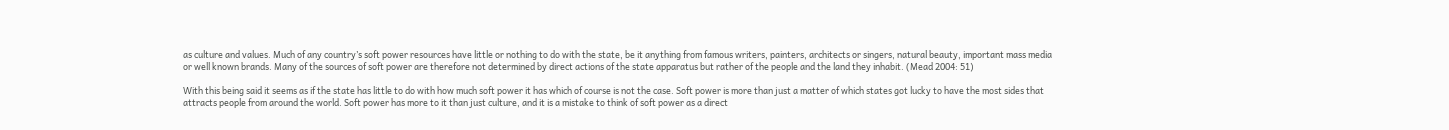as culture and values. Much of any country’s soft power resources have little or nothing to do with the state, be it anything from famous writers, painters, architects or singers, natural beauty, important mass media or well known brands. Many of the sources of soft power are therefore not determined by direct actions of the state apparatus but rather of the people and the land they inhabit. (Mead 2004: 51)

With this being said it seems as if the state has little to do with how much soft power it has which of course is not the case. Soft power is more than just a matter of which states got lucky to have the most sides that attracts people from around the world. Soft power has more to it than just culture, and it is a mistake to think of soft power as a direct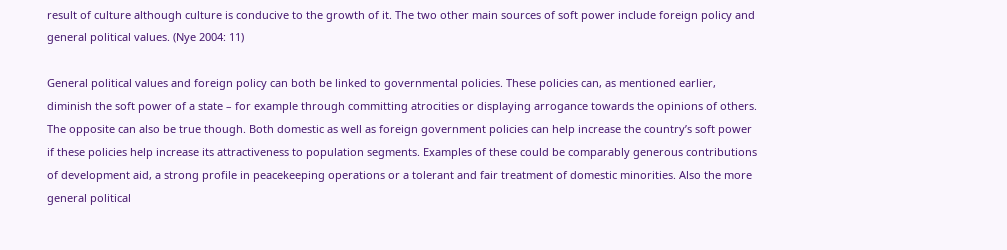result of culture although culture is conducive to the growth of it. The two other main sources of soft power include foreign policy and general political values. (Nye 2004: 11)

General political values and foreign policy can both be linked to governmental policies. These policies can, as mentioned earlier, diminish the soft power of a state – for example through committing atrocities or displaying arrogance towards the opinions of others. The opposite can also be true though. Both domestic as well as foreign government policies can help increase the country’s soft power if these policies help increase its attractiveness to population segments. Examples of these could be comparably generous contributions of development aid, a strong profile in peacekeeping operations or a tolerant and fair treatment of domestic minorities. Also the more general political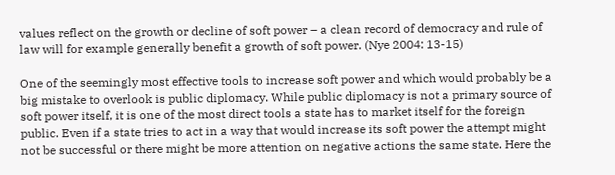values reflect on the growth or decline of soft power – a clean record of democracy and rule of law will for example generally benefit a growth of soft power. (Nye 2004: 13-15)

One of the seemingly most effective tools to increase soft power and which would probably be a big mistake to overlook is public diplomacy. While public diplomacy is not a primary source of soft power itself, it is one of the most direct tools a state has to market itself for the foreign public. Even if a state tries to act in a way that would increase its soft power the attempt might not be successful or there might be more attention on negative actions the same state. Here the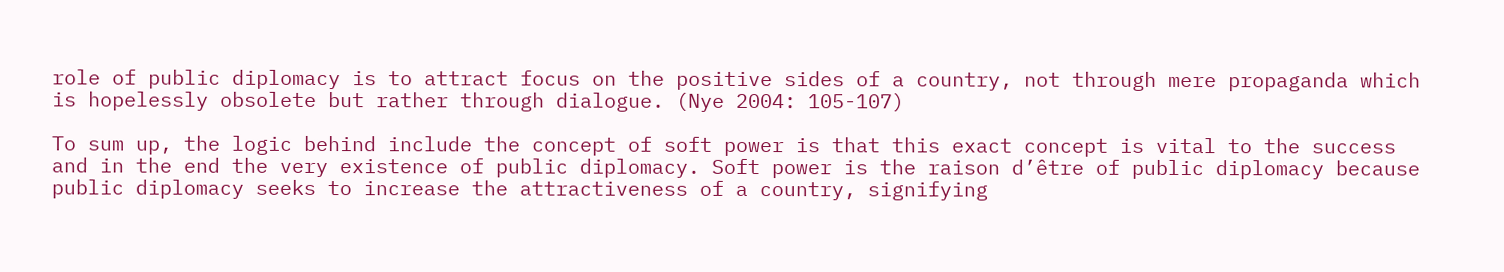role of public diplomacy is to attract focus on the positive sides of a country, not through mere propaganda which is hopelessly obsolete but rather through dialogue. (Nye 2004: 105-107)

To sum up, the logic behind include the concept of soft power is that this exact concept is vital to the success and in the end the very existence of public diplomacy. Soft power is the raison d’être of public diplomacy because public diplomacy seeks to increase the attractiveness of a country, signifying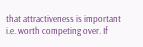that attractiveness is important i.e. worth competing over. If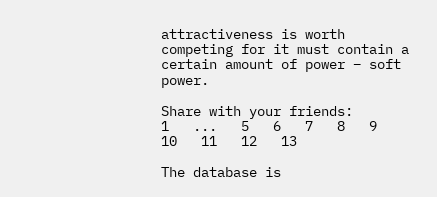attractiveness is worth competing for it must contain a certain amount of power – soft power.

Share with your friends:
1   ...   5   6   7   8   9   10   11   12   13

The database is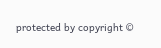protected by copyright ©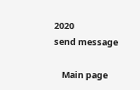2020
send message

    Main page